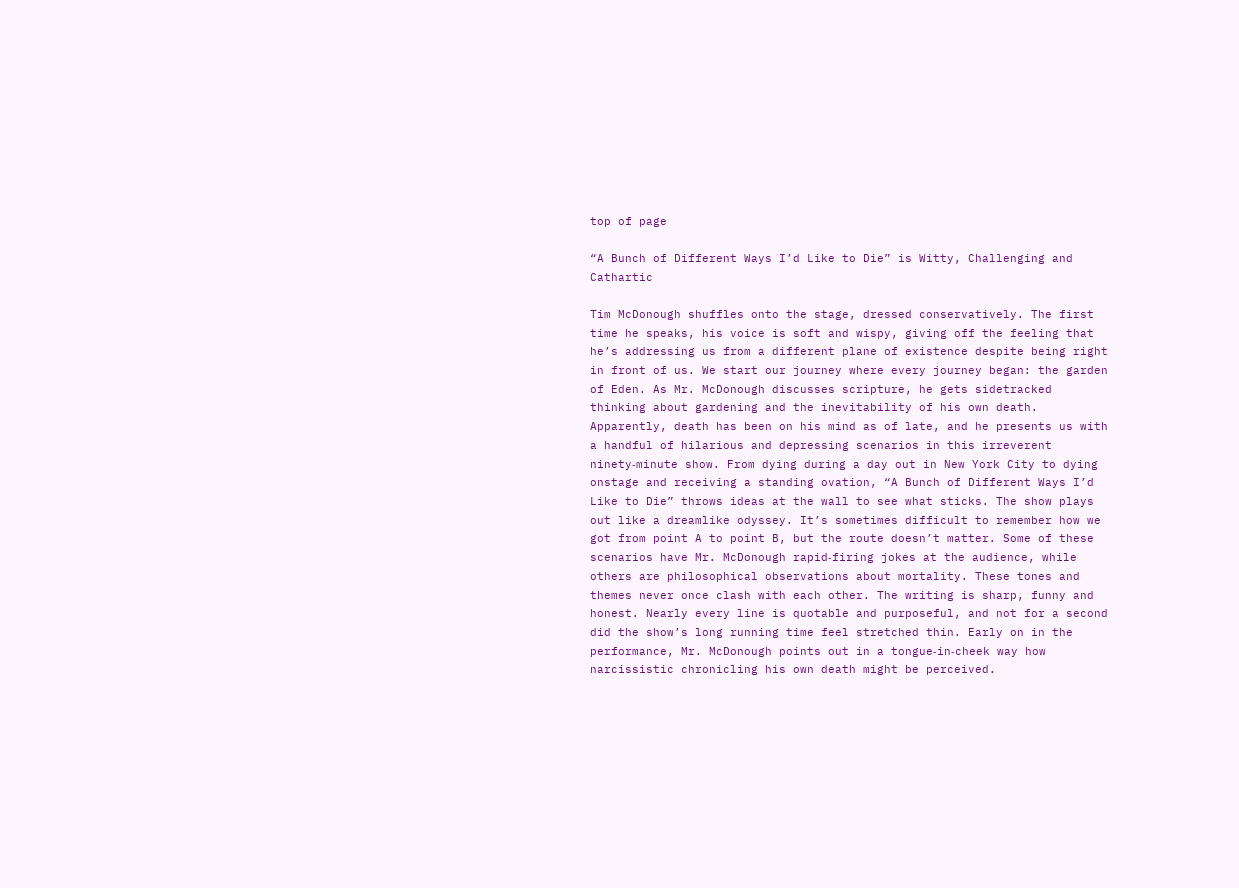top of page

“A Bunch of Different Ways I’d Like to Die” is Witty, Challenging and Cathartic

Tim McDonough shuffles onto the stage, dressed conservatively. The first time he speaks, his voice is soft and wispy, giving off the feeling that he’s addressing us from a different plane of existence despite being right in front of us. We start our journey where every journey began: the garden of Eden. As Mr. McDonough discusses scripture, he gets sidetracked thinking about gardening and the inevitability of his own death. Apparently, death has been on his mind as of late, and he presents us with a handful of hilarious and depressing scenarios in this irreverent ninety‑minute show. From dying during a day out in New York City to dying onstage and receiving a standing ovation, “A Bunch of Different Ways I’d Like to Die” throws ideas at the wall to see what sticks. The show plays out like a dreamlike odyssey. It’s sometimes difficult to remember how we got from point A to point B, but the route doesn’t matter. Some of these scenarios have Mr. McDonough rapid‑firing jokes at the audience, while others are philosophical observations about mortality. These tones and themes never once clash with each other. The writing is sharp, funny and honest. Nearly every line is quotable and purposeful, and not for a second did the show’s long running time feel stretched thin. Early on in the performance, Mr. McDonough points out in a tongue‑in‑cheek way how narcissistic chronicling his own death might be perceived.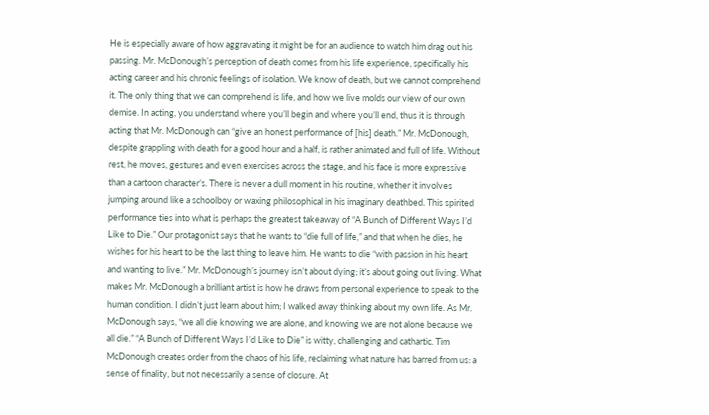He is especially aware of how aggravating it might be for an audience to watch him drag out his passing. Mr. McDonough’s perception of death comes from his life experience, specifically his acting career and his chronic feelings of isolation. We know of death, but we cannot comprehend it. The only thing that we can comprehend is life, and how we live molds our view of our own demise. In acting, you understand where you’ll begin and where you’ll end, thus it is through acting that Mr. McDonough can “give an honest performance of [his] death.” Mr. McDonough, despite grappling with death for a good hour and a half, is rather animated and full of life. Without rest, he moves, gestures and even exercises across the stage, and his face is more expressive than a cartoon character’s. There is never a dull moment in his routine, whether it involves jumping around like a schoolboy or waxing philosophical in his imaginary deathbed. This spirited performance ties into what is perhaps the greatest takeaway of “A Bunch of Different Ways I’d Like to Die.” Our protagonist says that he wants to “die full of life,” and that when he dies, he wishes for his heart to be the last thing to leave him. He wants to die “with passion in his heart and wanting to live.” Mr. McDonough’s journey isn’t about dying; it’s about going out living. What makes Mr. McDonough a brilliant artist is how he draws from personal experience to speak to the human condition. I didn’t just learn about him; I walked away thinking about my own life. As Mr. McDonough says, “we all die knowing we are alone, and knowing we are not alone because we all die.” “A Bunch of Different Ways I’d Like to Die” is witty, challenging and cathartic. Tim McDonough creates order from the chaos of his life, reclaiming what nature has barred from us: a sense of finality, but not necessarily a sense of closure. At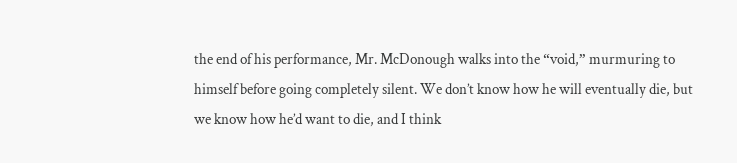the end of his performance, Mr. McDonough walks into the “void,” murmuring to himself before going completely silent. We don’t know how he will eventually die, but we know how he’d want to die, and I think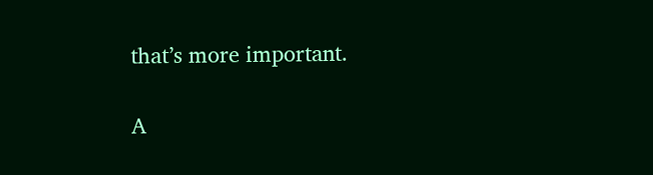that’s more important.

A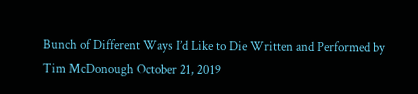Bunch of Different Ways I’d Like to Die Written and Performed by Tim McDonough October 21, 2019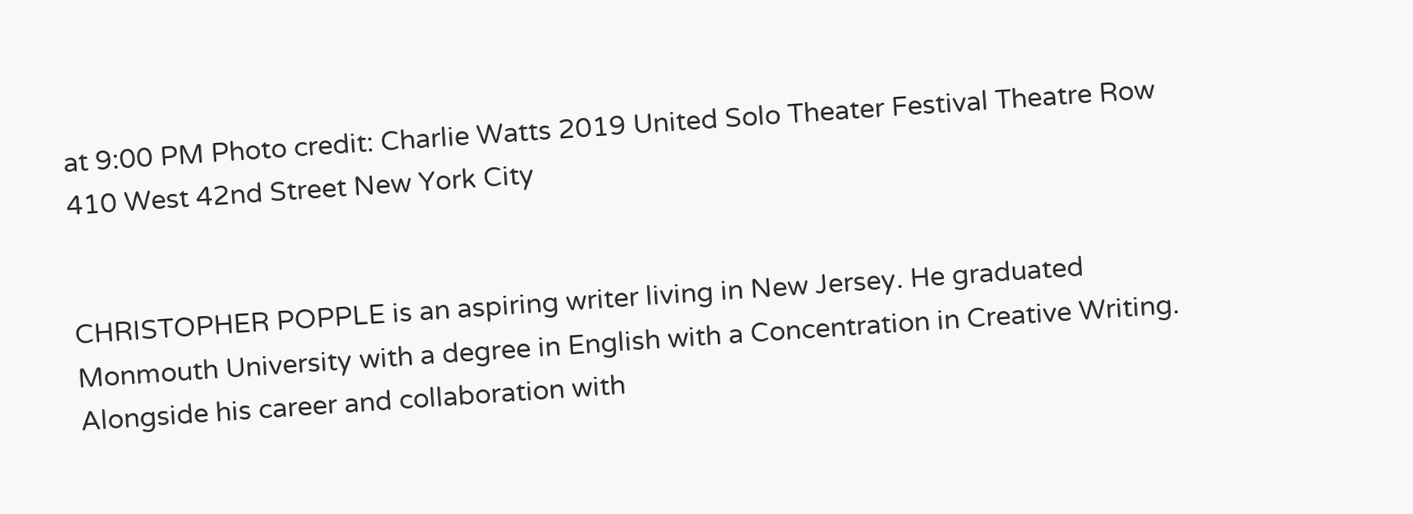at 9:00 PM Photo credit: Charlie Watts 2019 United Solo Theater Festival Theatre Row 410 West 42nd Street New York City


CHRISTOPHER POPPLE is an aspiring writer living in New Jersey. He graduated Monmouth University with a degree in English with a Concentration in Creative Writing. Alongside his career and collaboration with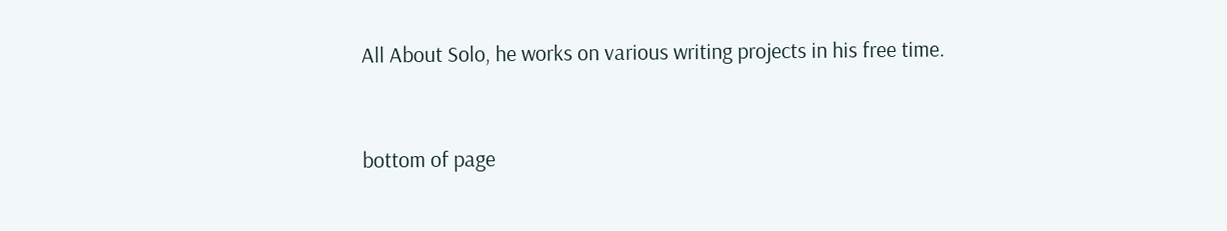All About Solo, he works on various writing projects in his free time.


bottom of page